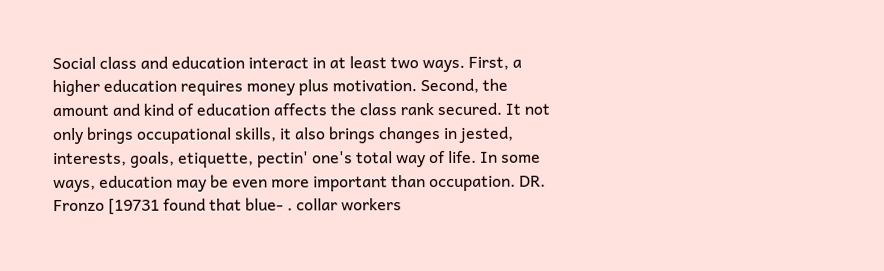Social class and education interact in at least two ways. First, a higher education requires money plus motivation. Second, the amount and kind of education affects the class rank secured. It not only brings occupational skills, it also brings changes in jested, interests, goals, etiquette, pectin' one's total way of life. In some ways, education may be even more important than occupation. DR. Fronzo [19731 found that blue- . collar workers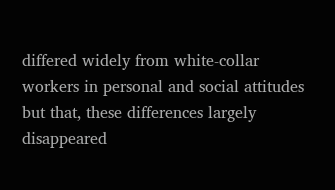differed widely from white-collar workers in personal and social attitudes but that, these differences largely disappeared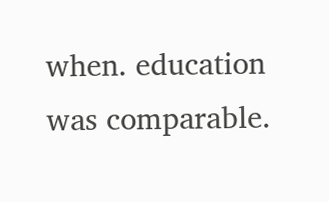when. education was comparable.